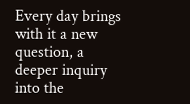Every day brings with it a new question, a deeper inquiry into the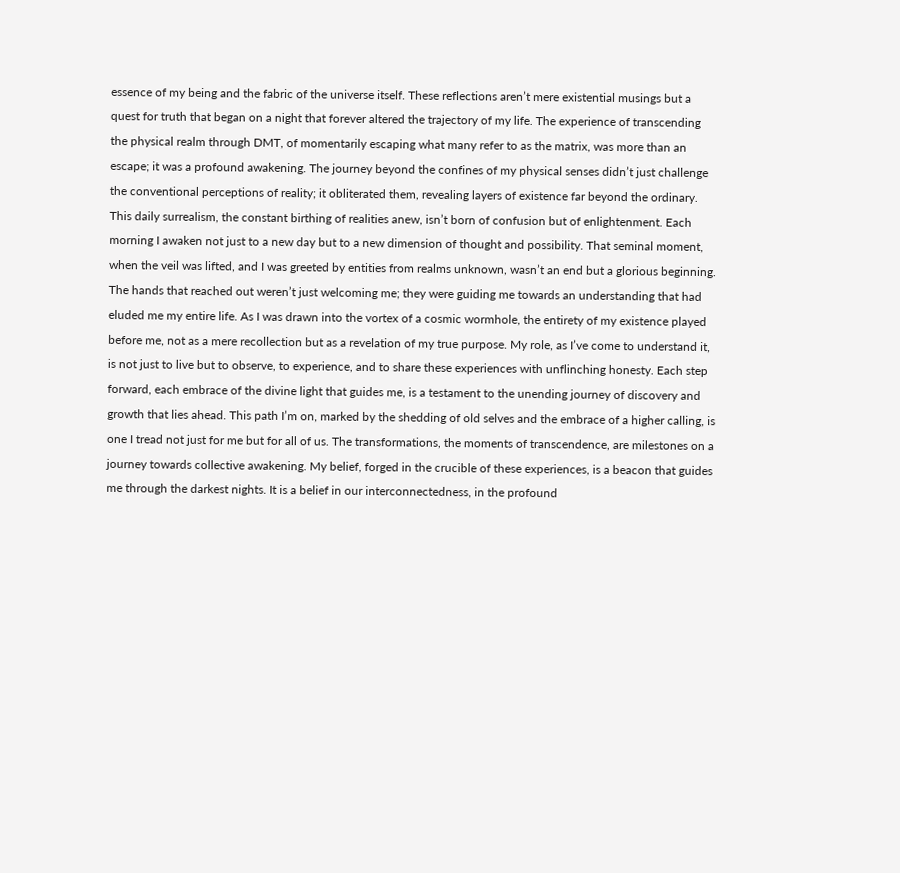essence of my being and the fabric of the universe itself. These reflections aren’t mere existential musings but a quest for truth that began on a night that forever altered the trajectory of my life. The experience of transcending the physical realm through DMT, of momentarily escaping what many refer to as the matrix, was more than an escape; it was a profound awakening. The journey beyond the confines of my physical senses didn’t just challenge the conventional perceptions of reality; it obliterated them, revealing layers of existence far beyond the ordinary. This daily surrealism, the constant birthing of realities anew, isn’t born of confusion but of enlightenment. Each morning I awaken not just to a new day but to a new dimension of thought and possibility. That seminal moment, when the veil was lifted, and I was greeted by entities from realms unknown, wasn’t an end but a glorious beginning. The hands that reached out weren’t just welcoming me; they were guiding me towards an understanding that had eluded me my entire life. As I was drawn into the vortex of a cosmic wormhole, the entirety of my existence played before me, not as a mere recollection but as a revelation of my true purpose. My role, as I’ve come to understand it, is not just to live but to observe, to experience, and to share these experiences with unflinching honesty. Each step forward, each embrace of the divine light that guides me, is a testament to the unending journey of discovery and growth that lies ahead. This path I’m on, marked by the shedding of old selves and the embrace of a higher calling, is one I tread not just for me but for all of us. The transformations, the moments of transcendence, are milestones on a journey towards collective awakening. My belief, forged in the crucible of these experiences, is a beacon that guides me through the darkest nights. It is a belief in our interconnectedness, in the profound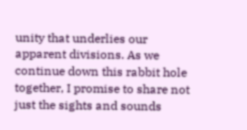unity that underlies our apparent divisions. As we continue down this rabbit hole together, I promise to share not just the sights and sounds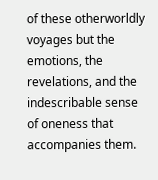of these otherworldly voyages but the emotions, the revelations, and the indescribable sense of oneness that accompanies them.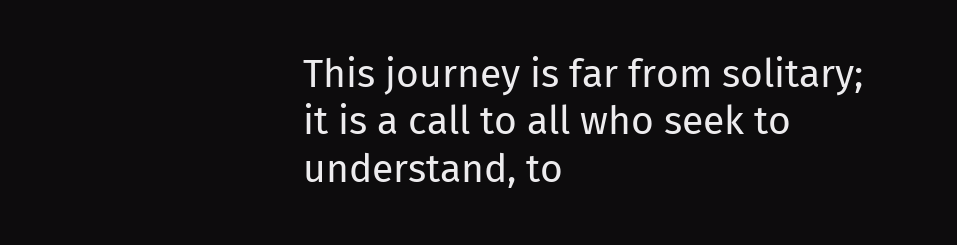This journey is far from solitary; it is a call to all who seek to understand, to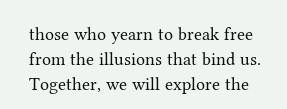those who yearn to break free from the illusions that bind us. Together, we will explore the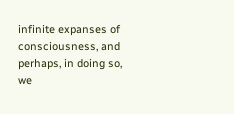infinite expanses of consciousness, and perhaps, in doing so, we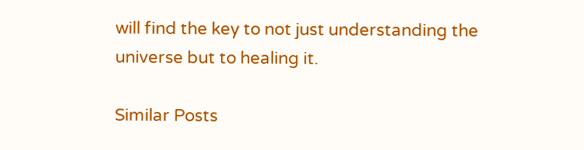will find the key to not just understanding the universe but to healing it.

Similar Posts